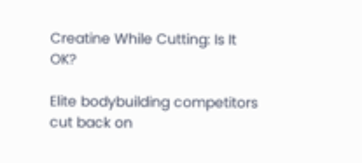Creatine While Cutting: Is It OK?

Elite bodybuilding competitors cut back on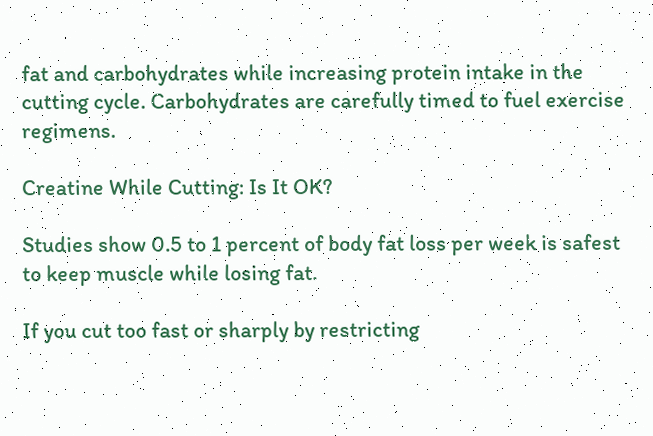fat and carbohydrates while increasing protein intake in the cutting cycle. Carbohydrates are carefully timed to fuel exercise regimens.

Creatine While Cutting: Is It OK?

Studies show 0.5 to 1 percent of body fat loss per week is safest to keep muscle while losing fat.

If you cut too fast or sharply by restricting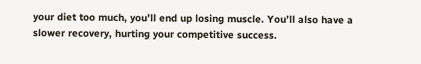your diet too much, you’ll end up losing muscle. You’ll also have a slower recovery, hurting your competitive success.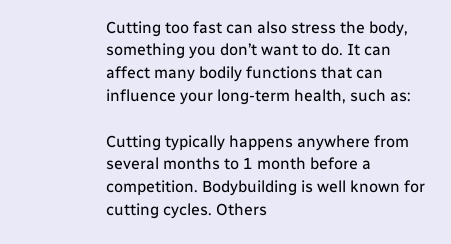Cutting too fast can also stress the body, something you don’t want to do. It can affect many bodily functions that can influence your long-term health, such as:

Cutting typically happens anywhere from several months to 1 month before a competition. Bodybuilding is well known for cutting cycles. Others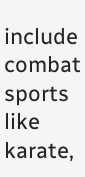include combat sports like karate,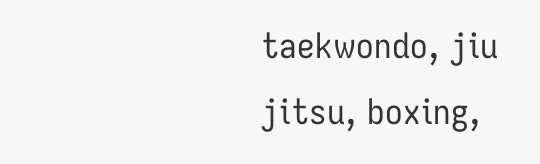taekwondo, jiu jitsu, boxing,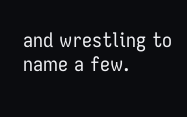and wrestling to name a few.